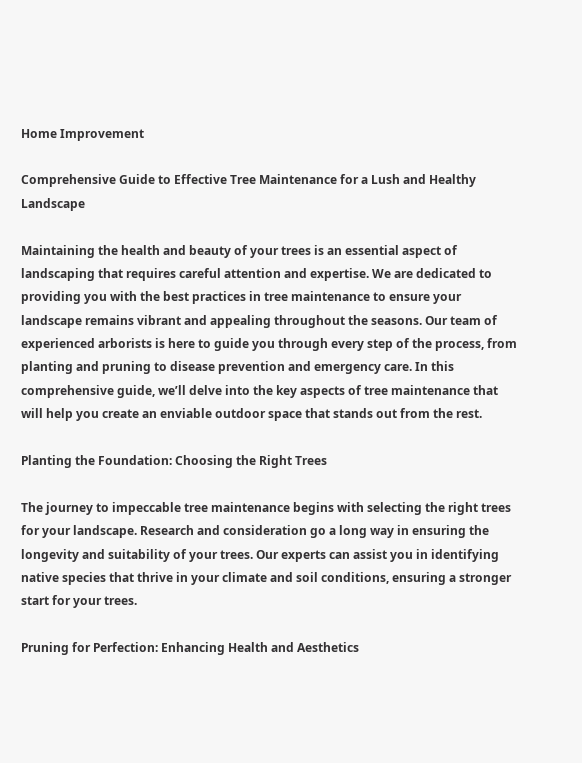Home Improvement

Comprehensive Guide to Effective Tree Maintenance for a Lush and Healthy Landscape

Maintaining the health and beauty of your trees is an essential aspect of landscaping that requires careful attention and expertise. We are dedicated to providing you with the best practices in tree maintenance to ensure your landscape remains vibrant and appealing throughout the seasons. Our team of experienced arborists is here to guide you through every step of the process, from planting and pruning to disease prevention and emergency care. In this comprehensive guide, we’ll delve into the key aspects of tree maintenance that will help you create an enviable outdoor space that stands out from the rest.

Planting the Foundation: Choosing the Right Trees

The journey to impeccable tree maintenance begins with selecting the right trees for your landscape. Research and consideration go a long way in ensuring the longevity and suitability of your trees. Our experts can assist you in identifying native species that thrive in your climate and soil conditions, ensuring a stronger start for your trees.

Pruning for Perfection: Enhancing Health and Aesthetics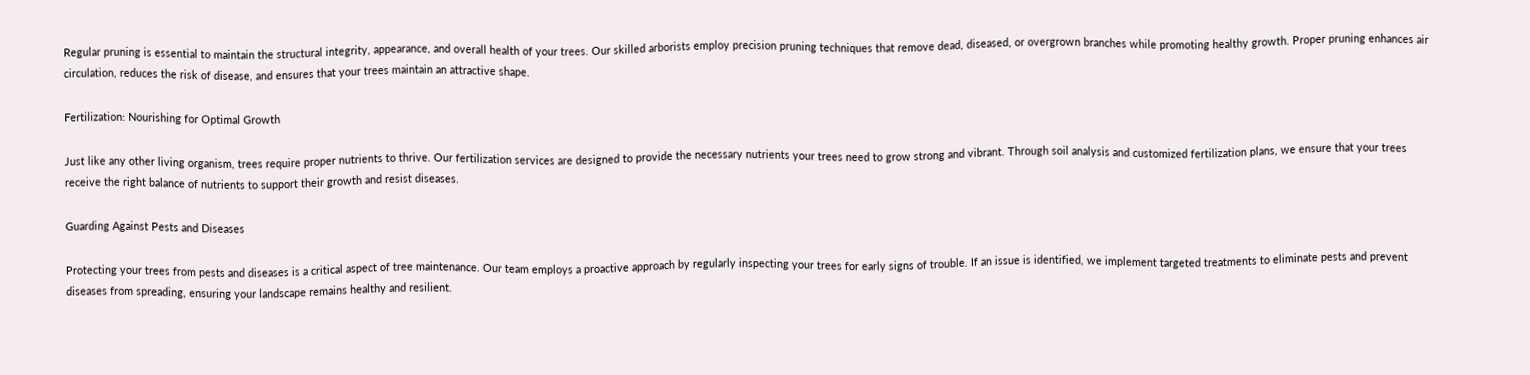Regular pruning is essential to maintain the structural integrity, appearance, and overall health of your trees. Our skilled arborists employ precision pruning techniques that remove dead, diseased, or overgrown branches while promoting healthy growth. Proper pruning enhances air circulation, reduces the risk of disease, and ensures that your trees maintain an attractive shape.

Fertilization: Nourishing for Optimal Growth

Just like any other living organism, trees require proper nutrients to thrive. Our fertilization services are designed to provide the necessary nutrients your trees need to grow strong and vibrant. Through soil analysis and customized fertilization plans, we ensure that your trees receive the right balance of nutrients to support their growth and resist diseases.

Guarding Against Pests and Diseases

Protecting your trees from pests and diseases is a critical aspect of tree maintenance. Our team employs a proactive approach by regularly inspecting your trees for early signs of trouble. If an issue is identified, we implement targeted treatments to eliminate pests and prevent diseases from spreading, ensuring your landscape remains healthy and resilient.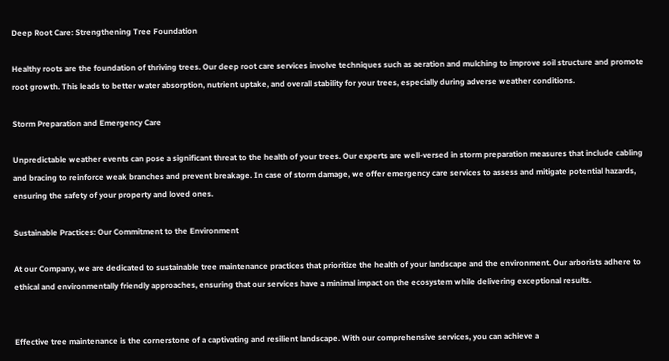Deep Root Care: Strengthening Tree Foundation

Healthy roots are the foundation of thriving trees. Our deep root care services involve techniques such as aeration and mulching to improve soil structure and promote root growth. This leads to better water absorption, nutrient uptake, and overall stability for your trees, especially during adverse weather conditions.

Storm Preparation and Emergency Care

Unpredictable weather events can pose a significant threat to the health of your trees. Our experts are well-versed in storm preparation measures that include cabling and bracing to reinforce weak branches and prevent breakage. In case of storm damage, we offer emergency care services to assess and mitigate potential hazards, ensuring the safety of your property and loved ones.

Sustainable Practices: Our Commitment to the Environment

At our Company, we are dedicated to sustainable tree maintenance practices that prioritize the health of your landscape and the environment. Our arborists adhere to ethical and environmentally friendly approaches, ensuring that our services have a minimal impact on the ecosystem while delivering exceptional results.


Effective tree maintenance is the cornerstone of a captivating and resilient landscape. With our comprehensive services, you can achieve a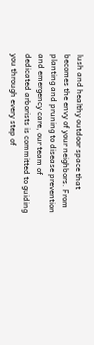lush and healthy outdoor space that becomes the envy of your neighbors. From planting and pruning to disease prevention and emergency care, our team of dedicated arborists is committed to guiding you through every step of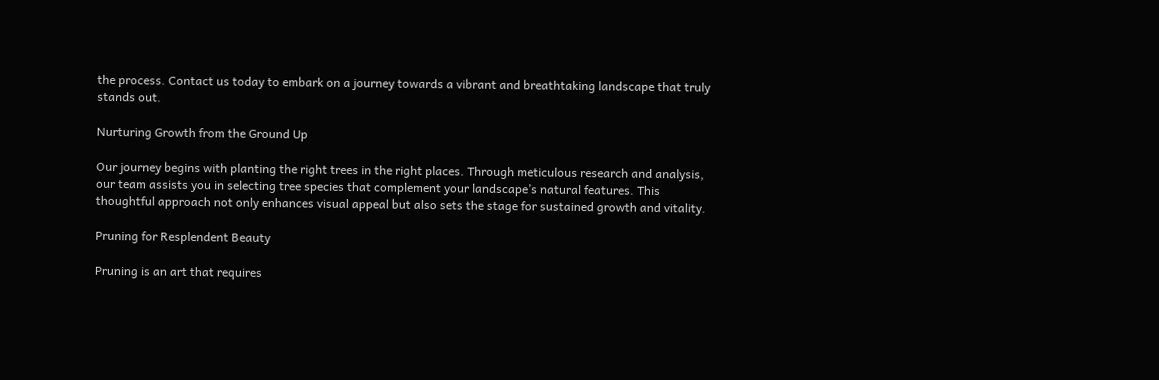the process. Contact us today to embark on a journey towards a vibrant and breathtaking landscape that truly stands out.

Nurturing Growth from the Ground Up

Our journey begins with planting the right trees in the right places. Through meticulous research and analysis, our team assists you in selecting tree species that complement your landscape’s natural features. This thoughtful approach not only enhances visual appeal but also sets the stage for sustained growth and vitality.

Pruning for Resplendent Beauty

Pruning is an art that requires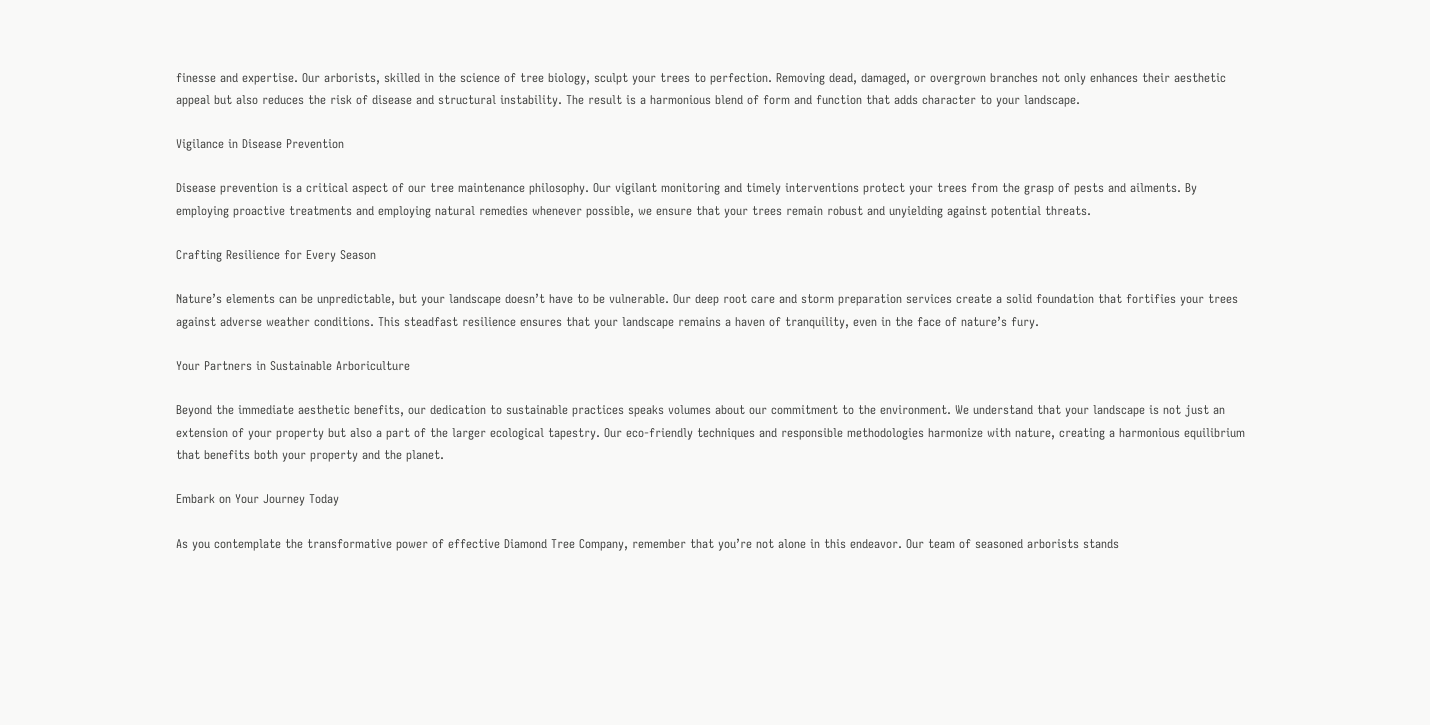finesse and expertise. Our arborists, skilled in the science of tree biology, sculpt your trees to perfection. Removing dead, damaged, or overgrown branches not only enhances their aesthetic appeal but also reduces the risk of disease and structural instability. The result is a harmonious blend of form and function that adds character to your landscape.

Vigilance in Disease Prevention

Disease prevention is a critical aspect of our tree maintenance philosophy. Our vigilant monitoring and timely interventions protect your trees from the grasp of pests and ailments. By employing proactive treatments and employing natural remedies whenever possible, we ensure that your trees remain robust and unyielding against potential threats.

Crafting Resilience for Every Season

Nature’s elements can be unpredictable, but your landscape doesn’t have to be vulnerable. Our deep root care and storm preparation services create a solid foundation that fortifies your trees against adverse weather conditions. This steadfast resilience ensures that your landscape remains a haven of tranquility, even in the face of nature’s fury.

Your Partners in Sustainable Arboriculture

Beyond the immediate aesthetic benefits, our dedication to sustainable practices speaks volumes about our commitment to the environment. We understand that your landscape is not just an extension of your property but also a part of the larger ecological tapestry. Our eco-friendly techniques and responsible methodologies harmonize with nature, creating a harmonious equilibrium that benefits both your property and the planet.

Embark on Your Journey Today

As you contemplate the transformative power of effective Diamond Tree Company, remember that you’re not alone in this endeavor. Our team of seasoned arborists stands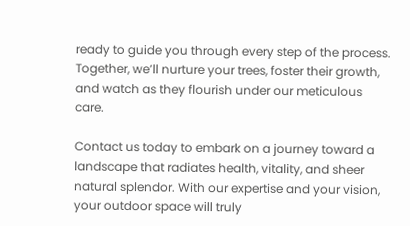ready to guide you through every step of the process. Together, we’ll nurture your trees, foster their growth, and watch as they flourish under our meticulous care.

Contact us today to embark on a journey toward a landscape that radiates health, vitality, and sheer natural splendor. With our expertise and your vision, your outdoor space will truly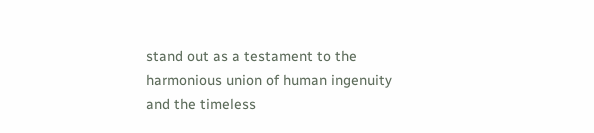stand out as a testament to the harmonious union of human ingenuity and the timeless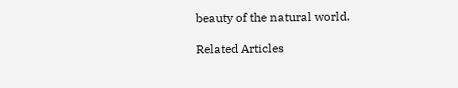beauty of the natural world.

Related Articles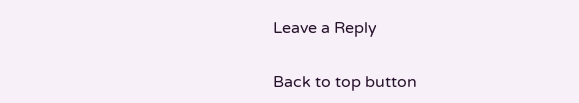Leave a Reply

Back to top button